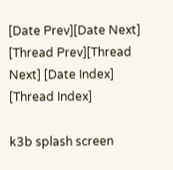[Date Prev][Date Next] [Thread Prev][Thread Next] [Date Index] [Thread Index]

k3b splash screen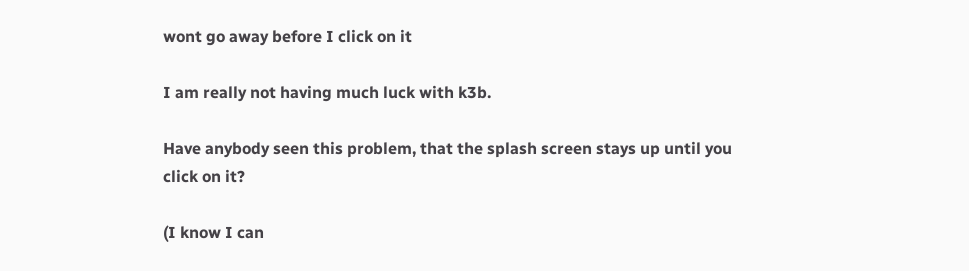wont go away before I click on it

I am really not having much luck with k3b.

Have anybody seen this problem, that the splash screen stays up until you
click on it?

(I know I can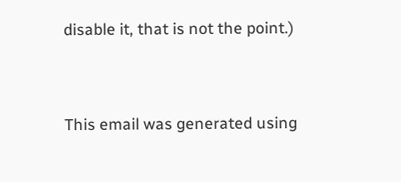disable it, that is not the point.)


This email was generated using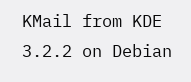KMail from KDE 3.2.2 on Debian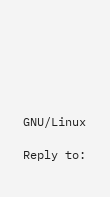GNU/Linux

Reply to: